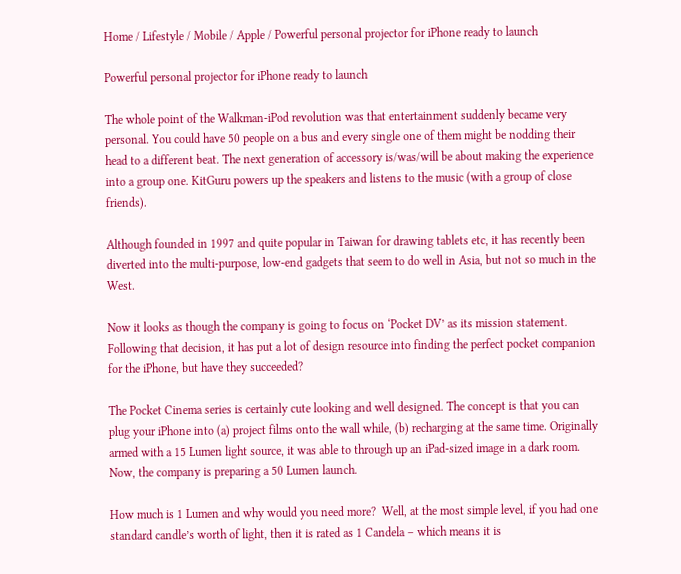Home / Lifestyle / Mobile / Apple / Powerful personal projector for iPhone ready to launch

Powerful personal projector for iPhone ready to launch

The whole point of the Walkman-iPod revolution was that entertainment suddenly became very personal. You could have 50 people on a bus and every single one of them might be nodding their head to a different beat. The next generation of accessory is/was/will be about making the experience into a group one. KitGuru powers up the speakers and listens to the music (with a group of close friends).

Although founded in 1997 and quite popular in Taiwan for drawing tablets etc, it has recently been diverted into the multi-purpose, low-end gadgets that seem to do well in Asia, but not so much in the West.

Now it looks as though the company is going to focus on ‘Pocket DV’ as its mission statement. Following that decision, it has put a lot of design resource into finding the perfect pocket companion for the iPhone, but have they succeeded?

The Pocket Cinema series is certainly cute looking and well designed. The concept is that you can plug your iPhone into (a) project films onto the wall while, (b) recharging at the same time. Originally armed with a 15 Lumen light source, it was able to through up an iPad-sized image in a dark room. Now, the company is preparing a 50 Lumen launch.

How much is 1 Lumen and why would you need more?  Well, at the most simple level, if you had one standard candle’s worth of light, then it is rated as 1 Candela – which means it is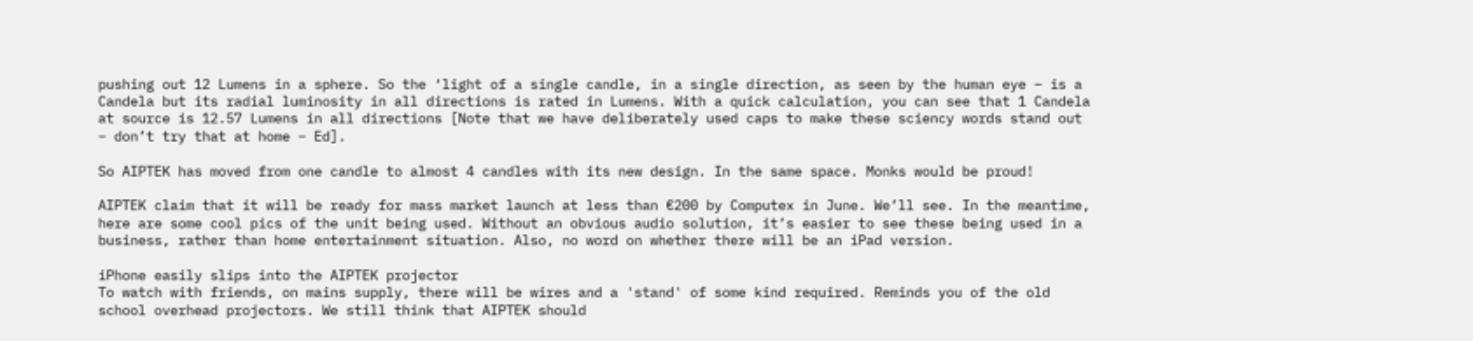pushing out 12 Lumens in a sphere. So the ‘light of a single candle, in a single direction, as seen by the human eye – is a Candela but its radial luminosity in all directions is rated in Lumens. With a quick calculation, you can see that 1 Candela at source is 12.57 Lumens in all directions [Note that we have deliberately used caps to make these sciency words stand out – don’t try that at home – Ed].

So AIPTEK has moved from one candle to almost 4 candles with its new design. In the same space. Monks would be proud!

AIPTEK claim that it will be ready for mass market launch at less than €200 by Computex in June. We’ll see. In the meantime, here are some cool pics of the unit being used. Without an obvious audio solution, it’s easier to see these being used in a business, rather than home entertainment situation. Also, no word on whether there will be an iPad version.

iPhone easily slips into the AIPTEK projector
To watch with friends, on mains supply, there will be wires and a 'stand' of some kind required. Reminds you of the old school overhead projectors. We still think that AIPTEK should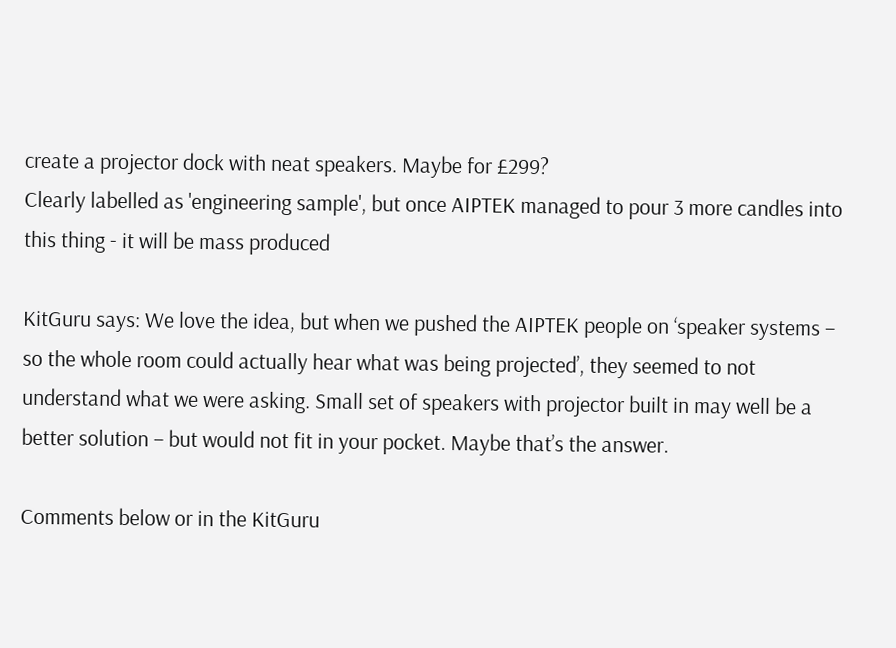create a projector dock with neat speakers. Maybe for £299?
Clearly labelled as 'engineering sample', but once AIPTEK managed to pour 3 more candles into this thing - it will be mass produced

KitGuru says: We love the idea, but when we pushed the AIPTEK people on ‘speaker systems – so the whole room could actually hear what was being projected’, they seemed to not understand what we were asking. Small set of speakers with projector built in may well be a better solution – but would not fit in your pocket. Maybe that’s the answer.

Comments below or in the KitGuru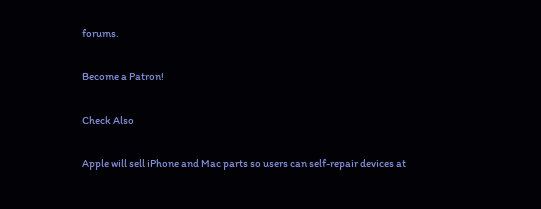forums.

Become a Patron!

Check Also

Apple will sell iPhone and Mac parts so users can self-repair devices at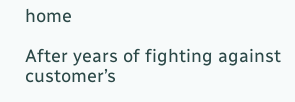home

After years of fighting against customer’s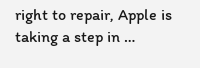right to repair, Apple is taking a step in …